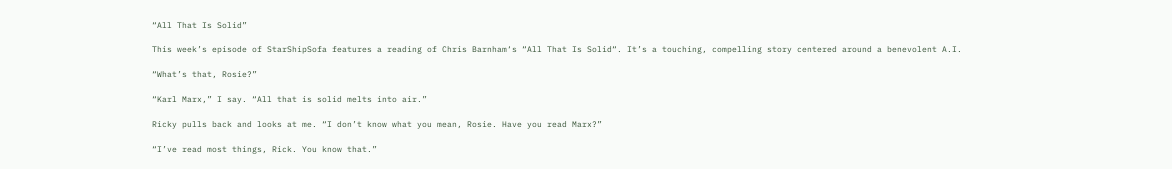“All That Is Solid”

This week’s episode of StarShipSofa features a reading of Chris Barnham‘s “All That Is Solid“. It’s a touching, compelling story centered around a benevolent A.I.

“What’s that, Rosie?”

“Karl Marx,” I say. “All that is solid melts into air.”

Ricky pulls back and looks at me. “I don’t know what you mean, Rosie. Have you read Marx?”

“I’ve read most things, Rick. You know that.”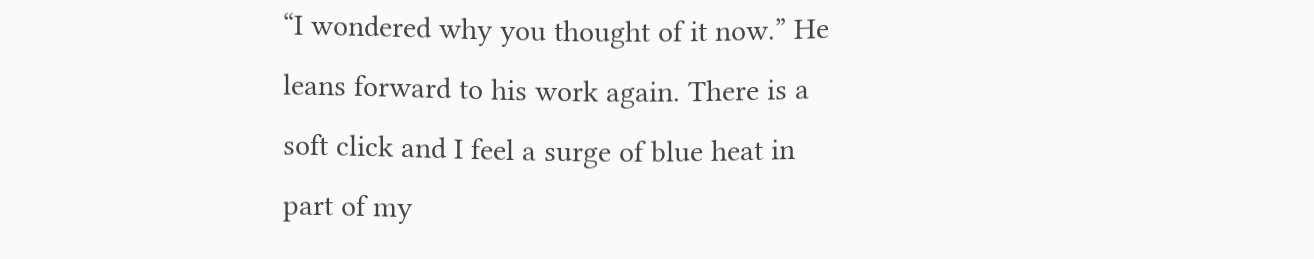“I wondered why you thought of it now.” He leans forward to his work again. There is a soft click and I feel a surge of blue heat in part of my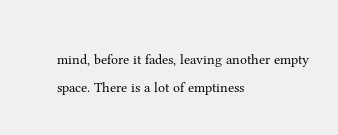mind, before it fades, leaving another empty space. There is a lot of emptiness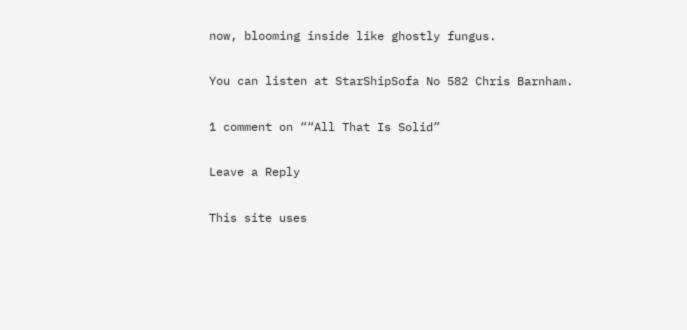now, blooming inside like ghostly fungus.

You can listen at StarShipSofa No 582 Chris Barnham.

1 comment on ““All That Is Solid”

Leave a Reply

This site uses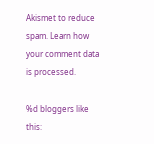Akismet to reduce spam. Learn how your comment data is processed.

%d bloggers like this: